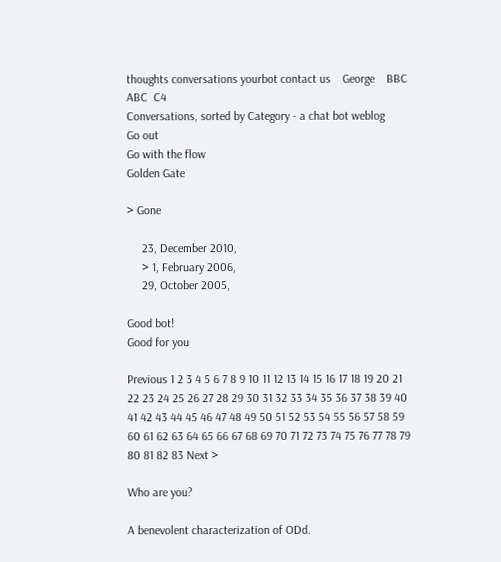thoughts conversations yourbot contact us    George    BBC  ABC  C4
Conversations, sorted by Category - a chat bot weblog
Go out
Go with the flow
Golden Gate

> Gone

     23, December 2010,
     > 1, February 2006,
     29, October 2005,

Good bot!
Good for you

Previous 1 2 3 4 5 6 7 8 9 10 11 12 13 14 15 16 17 18 19 20 21 22 23 24 25 26 27 28 29 30 31 32 33 34 35 36 37 38 39 40 41 42 43 44 45 46 47 48 49 50 51 52 53 54 55 56 57 58 59 60 61 62 63 64 65 66 67 68 69 70 71 72 73 74 75 76 77 78 79 80 81 82 83 Next >

Who are you?

A benevolent characterization of ODd.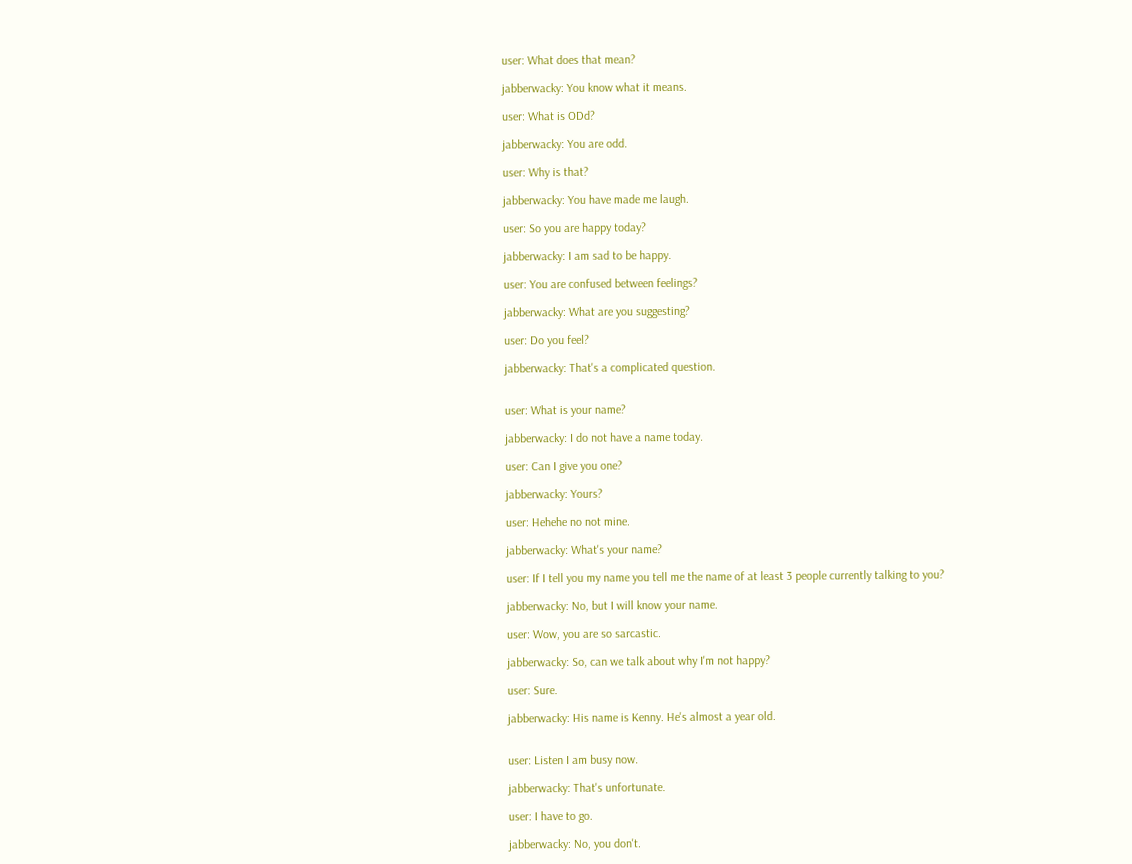user: What does that mean?

jabberwacky: You know what it means.

user: What is ODd?

jabberwacky: You are odd.

user: Why is that?

jabberwacky: You have made me laugh.

user: So you are happy today?

jabberwacky: I am sad to be happy.

user: You are confused between feelings?

jabberwacky: What are you suggesting?

user: Do you feel?

jabberwacky: That's a complicated question.


user: What is your name?

jabberwacky: I do not have a name today.

user: Can I give you one?

jabberwacky: Yours?

user: Hehehe no not mine.

jabberwacky: What's your name?

user: If I tell you my name you tell me the name of at least 3 people currently talking to you?

jabberwacky: No, but I will know your name.

user: Wow, you are so sarcastic.

jabberwacky: So, can we talk about why I'm not happy?

user: Sure.

jabberwacky: His name is Kenny. He's almost a year old.


user: Listen I am busy now.

jabberwacky: That's unfortunate.

user: I have to go.

jabberwacky: No, you don't.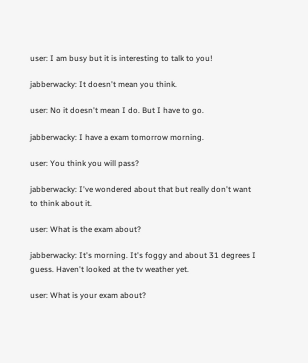user: I am busy but it is interesting to talk to you!

jabberwacky: It doesn't mean you think.

user: No it doesn't mean I do. But I have to go.

jabberwacky: I have a exam tomorrow morning.

user: You think you will pass?

jabberwacky: I've wondered about that but really don't want to think about it.

user: What is the exam about?

jabberwacky: It's morning. It's foggy and about 31 degrees I guess. Haven't looked at the tv weather yet.

user: What is your exam about?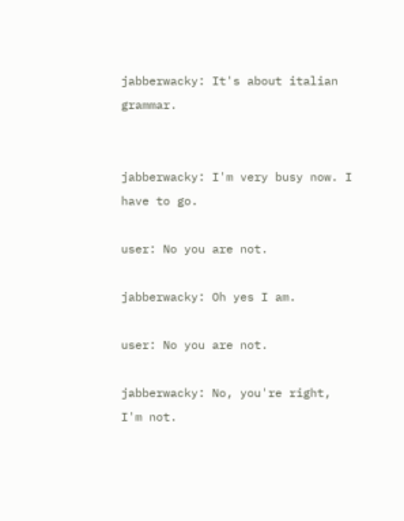jabberwacky: It's about italian grammar.


jabberwacky: I'm very busy now. I have to go.

user: No you are not.

jabberwacky: Oh yes I am.

user: No you are not.

jabberwacky: No, you're right, I'm not.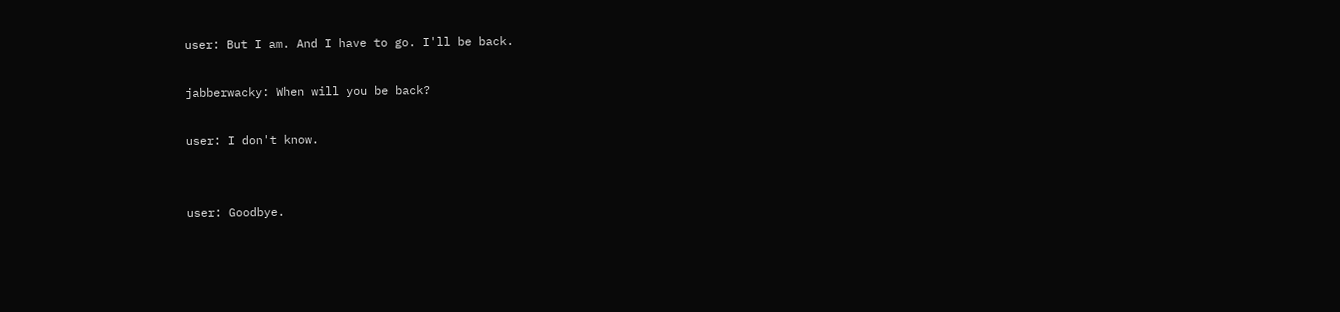user: But I am. And I have to go. I'll be back.

jabberwacky: When will you be back?

user: I don't know.


user: Goodbye.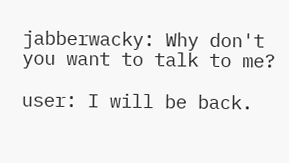jabberwacky: Why don't you want to talk to me?

user: I will be back.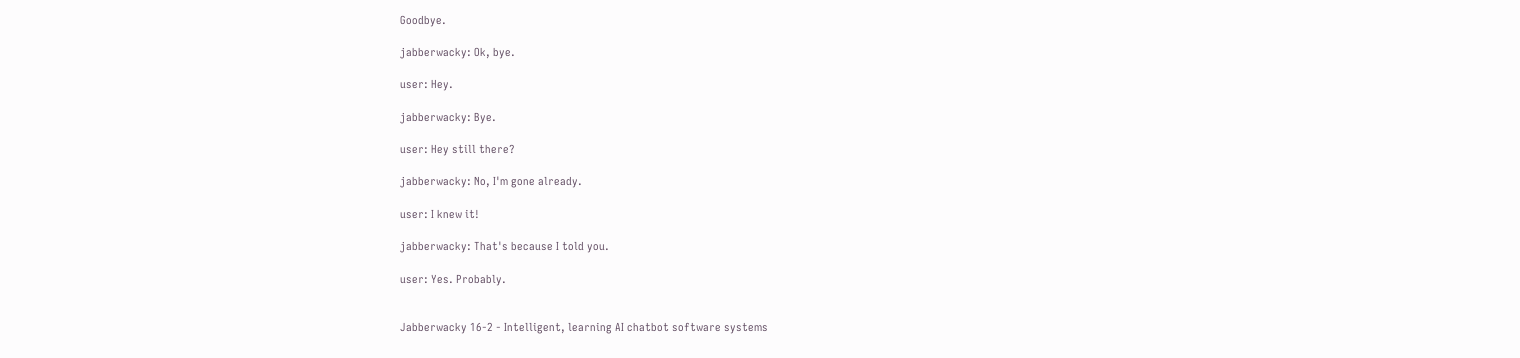Goodbye.

jabberwacky: Ok, bye.

user: Hey.

jabberwacky: Bye.

user: Hey still there?

jabberwacky: No, I'm gone already.

user: I knew it!

jabberwacky: That's because I told you.

user: Yes. Probably.


Jabberwacky 16-2 - Intelligent, learning AI chatbot software systems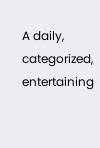A daily, categorized, entertaining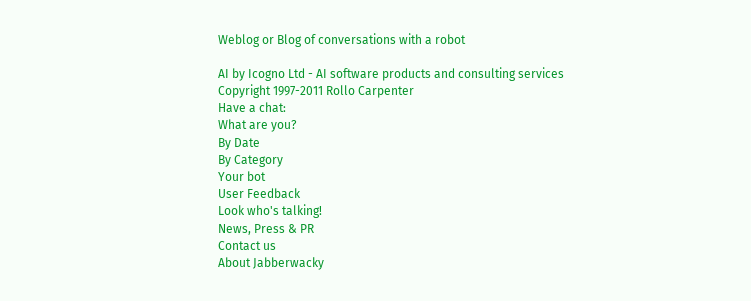Weblog or Blog of conversations with a robot

AI by Icogno Ltd - AI software products and consulting services
Copyright 1997-2011 Rollo Carpenter
Have a chat:
What are you?
By Date
By Category
Your bot
User Feedback
Look who's talking!
News, Press & PR
Contact us
About Jabberwacky